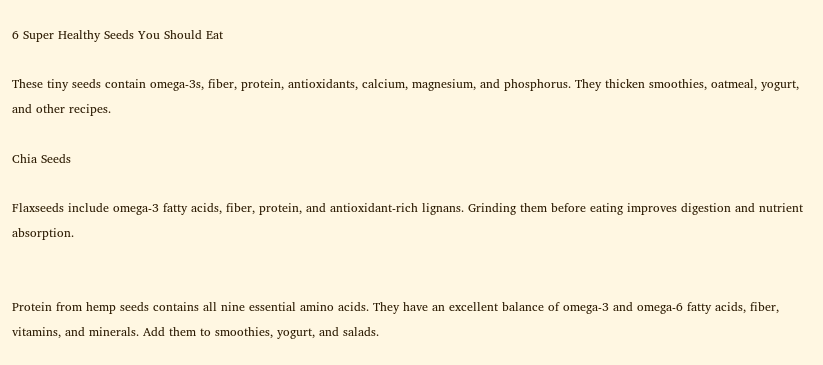6 Super Healthy Seeds You Should Eat

These tiny seeds contain omega-3s, fiber, protein, antioxidants, calcium, magnesium, and phosphorus. They thicken smoothies, oatmeal, yogurt, and other recipes.

Chia Seeds

Flaxseeds include omega-3 fatty acids, fiber, protein, and antioxidant-rich lignans. Grinding them before eating improves digestion and nutrient absorption.


Protein from hemp seeds contains all nine essential amino acids. They have an excellent balance of omega-3 and omega-6 fatty acids, fiber, vitamins, and minerals. Add them to smoothies, yogurt, and salads.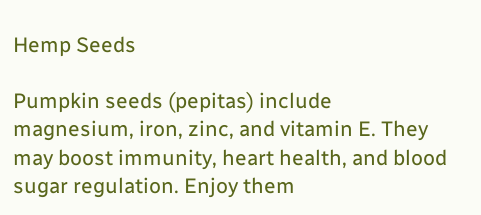Hemp Seeds

Pumpkin seeds (pepitas) include magnesium, iron, zinc, and vitamin E. They may boost immunity, heart health, and blood sugar regulation. Enjoy them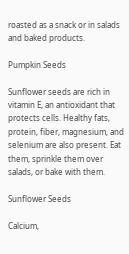roasted as a snack or in salads and baked products.

Pumpkin Seeds

Sunflower seeds are rich in vitamin E, an antioxidant that protects cells. Healthy fats, protein, fiber, magnesium, and selenium are also present. Eat them, sprinkle them over salads, or bake with them.

Sunflower Seeds

Calcium,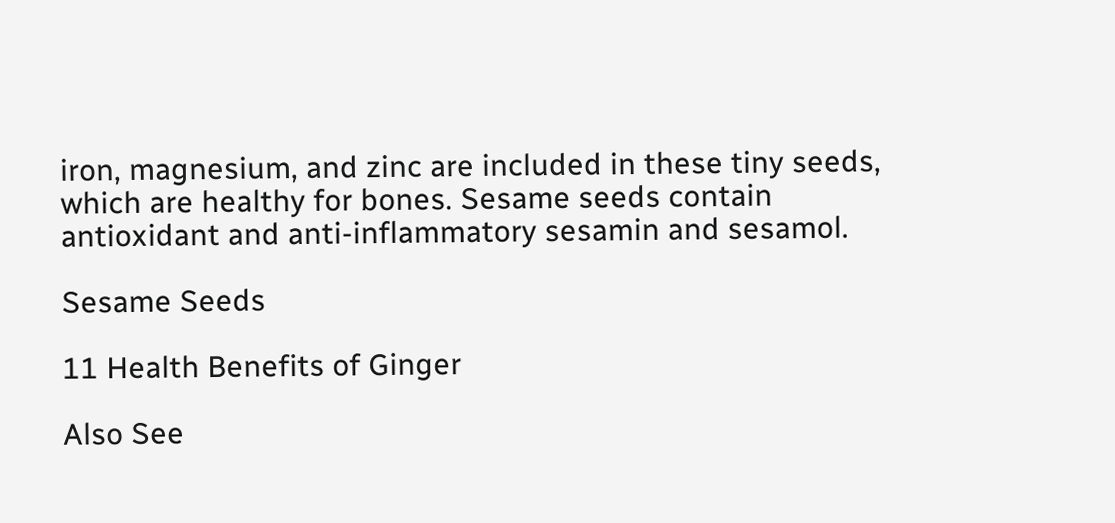iron, magnesium, and zinc are included in these tiny seeds, which are healthy for bones. Sesame seeds contain antioxidant and anti-inflammatory sesamin and sesamol.

Sesame Seeds

11 Health Benefits of Ginger

Also See